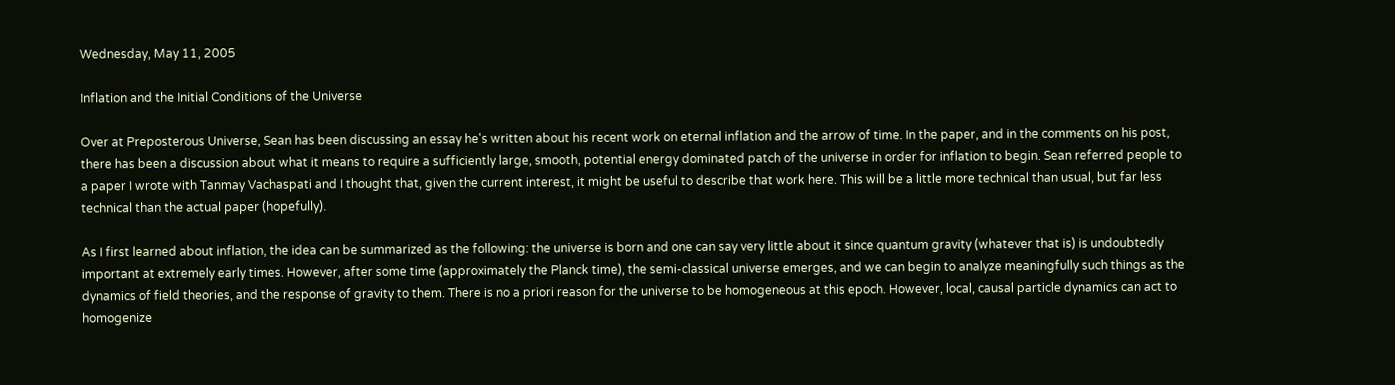Wednesday, May 11, 2005

Inflation and the Initial Conditions of the Universe

Over at Preposterous Universe, Sean has been discussing an essay he's written about his recent work on eternal inflation and the arrow of time. In the paper, and in the comments on his post, there has been a discussion about what it means to require a sufficiently large, smooth, potential energy dominated patch of the universe in order for inflation to begin. Sean referred people to a paper I wrote with Tanmay Vachaspati and I thought that, given the current interest, it might be useful to describe that work here. This will be a little more technical than usual, but far less technical than the actual paper (hopefully).

As I first learned about inflation, the idea can be summarized as the following: the universe is born and one can say very little about it since quantum gravity (whatever that is) is undoubtedly important at extremely early times. However, after some time (approximately the Planck time), the semi-classical universe emerges, and we can begin to analyze meaningfully such things as the dynamics of field theories, and the response of gravity to them. There is no a priori reason for the universe to be homogeneous at this epoch. However, local, causal particle dynamics can act to homogenize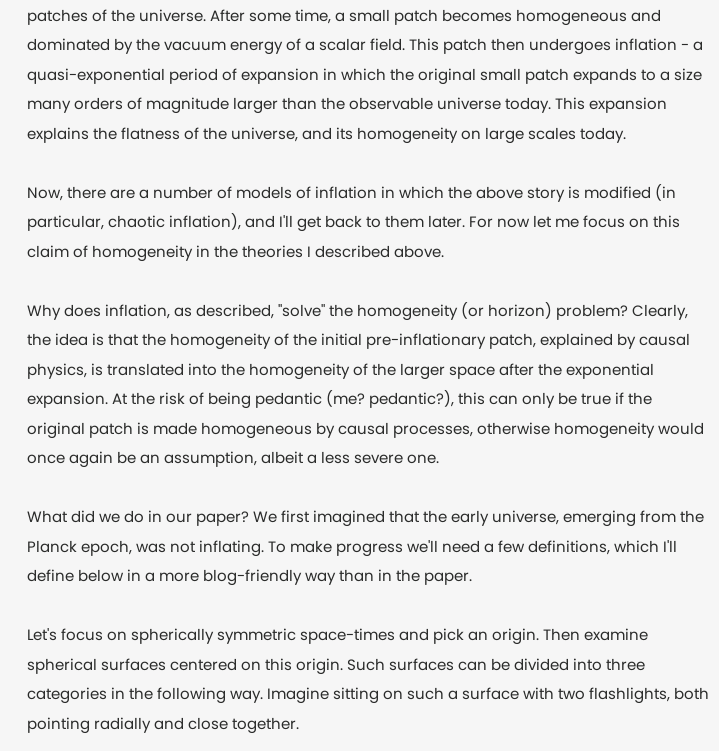patches of the universe. After some time, a small patch becomes homogeneous and dominated by the vacuum energy of a scalar field. This patch then undergoes inflation - a quasi-exponential period of expansion in which the original small patch expands to a size many orders of magnitude larger than the observable universe today. This expansion explains the flatness of the universe, and its homogeneity on large scales today.

Now, there are a number of models of inflation in which the above story is modified (in particular, chaotic inflation), and I'll get back to them later. For now let me focus on this claim of homogeneity in the theories I described above.

Why does inflation, as described, "solve" the homogeneity (or horizon) problem? Clearly, the idea is that the homogeneity of the initial pre-inflationary patch, explained by causal physics, is translated into the homogeneity of the larger space after the exponential expansion. At the risk of being pedantic (me? pedantic?), this can only be true if the original patch is made homogeneous by causal processes, otherwise homogeneity would once again be an assumption, albeit a less severe one.

What did we do in our paper? We first imagined that the early universe, emerging from the Planck epoch, was not inflating. To make progress we'll need a few definitions, which I'll define below in a more blog-friendly way than in the paper.

Let's focus on spherically symmetric space-times and pick an origin. Then examine spherical surfaces centered on this origin. Such surfaces can be divided into three categories in the following way. Imagine sitting on such a surface with two flashlights, both pointing radially and close together.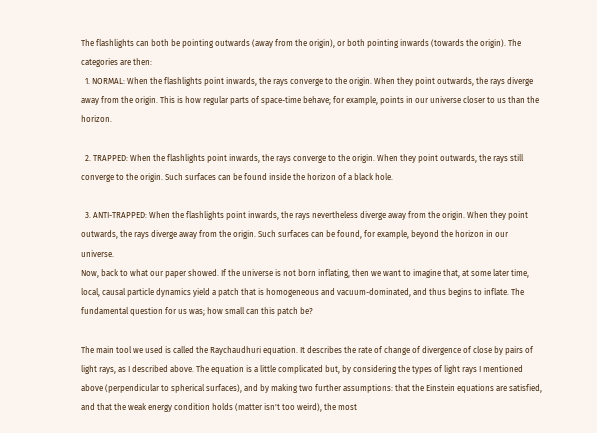The flashlights can both be pointing outwards (away from the origin), or both pointing inwards (towards the origin). The categories are then:
  1. NORMAL: When the flashlights point inwards, the rays converge to the origin. When they point outwards, the rays diverge away from the origin. This is how regular parts of space-time behave; for example, points in our universe closer to us than the horizon.

  2. TRAPPED: When the flashlights point inwards, the rays converge to the origin. When they point outwards, the rays still converge to the origin. Such surfaces can be found inside the horizon of a black hole.

  3. ANTI-TRAPPED: When the flashlights point inwards, the rays nevertheless diverge away from the origin. When they point outwards, the rays diverge away from the origin. Such surfaces can be found, for example, beyond the horizon in our universe.
Now, back to what our paper showed. If the universe is not born inflating, then we want to imagine that, at some later time, local, causal particle dynamics yield a patch that is homogeneous and vacuum-dominated, and thus begins to inflate. The fundamental question for us was; how small can this patch be?

The main tool we used is called the Raychaudhuri equation. It describes the rate of change of divergence of close by pairs of light rays, as I described above. The equation is a little complicated but, by considering the types of light rays I mentioned above (perpendicular to spherical surfaces), and by making two further assumptions: that the Einstein equations are satisfied, and that the weak energy condition holds (matter isn't too weird), the most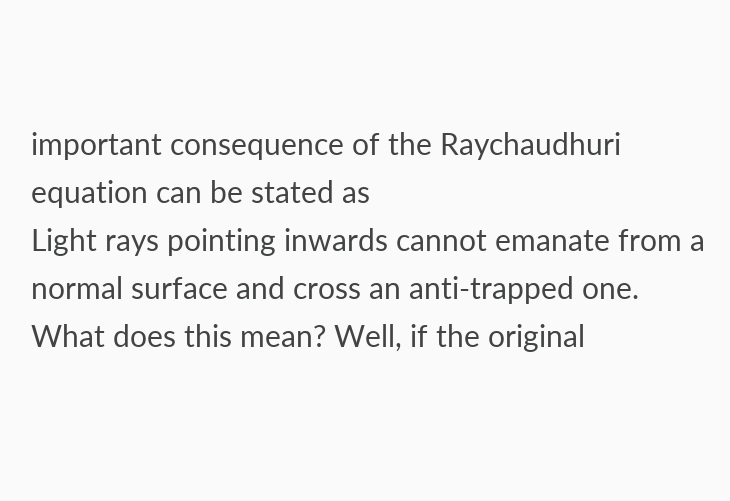important consequence of the Raychaudhuri equation can be stated as
Light rays pointing inwards cannot emanate from a normal surface and cross an anti-trapped one.
What does this mean? Well, if the original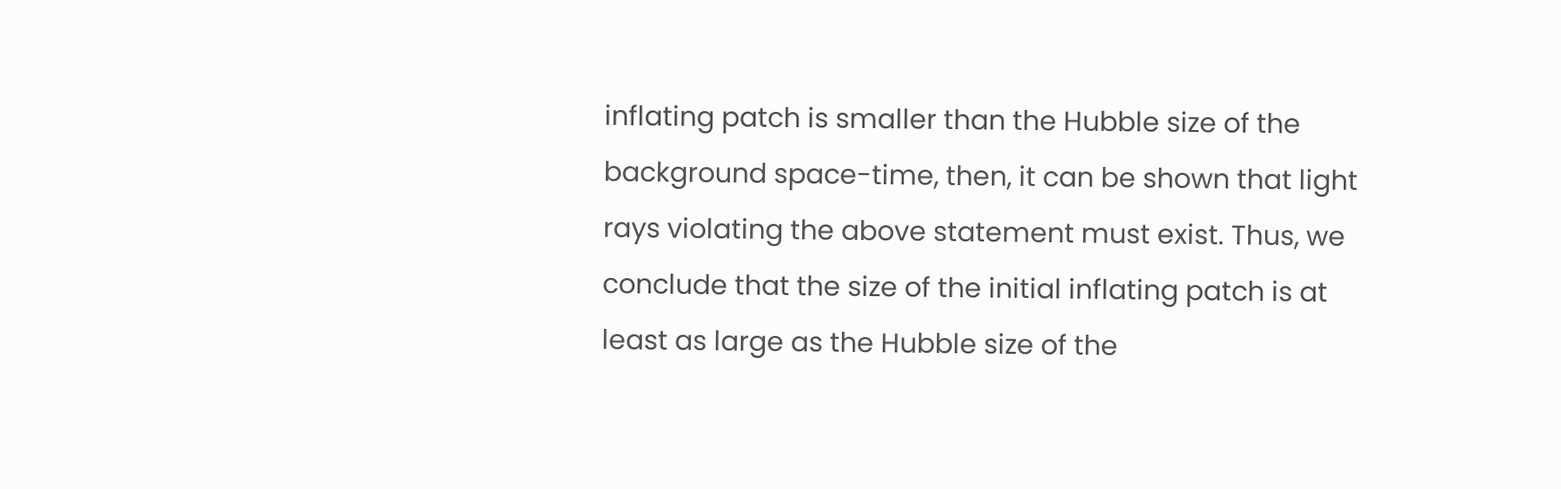inflating patch is smaller than the Hubble size of the background space-time, then, it can be shown that light rays violating the above statement must exist. Thus, we conclude that the size of the initial inflating patch is at least as large as the Hubble size of the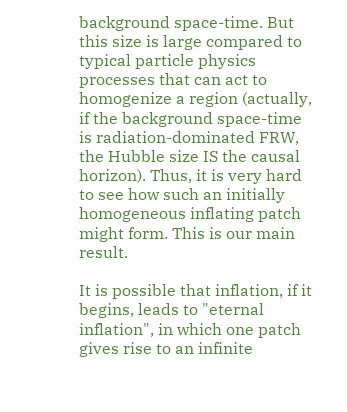background space-time. But this size is large compared to typical particle physics processes that can act to homogenize a region (actually, if the background space-time is radiation-dominated FRW, the Hubble size IS the causal horizon). Thus, it is very hard to see how such an initially homogeneous inflating patch might form. This is our main result.

It is possible that inflation, if it begins, leads to "eternal inflation", in which one patch gives rise to an infinite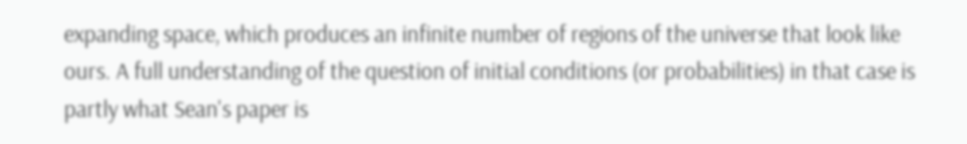expanding space, which produces an infinite number of regions of the universe that look like ours. A full understanding of the question of initial conditions (or probabilities) in that case is partly what Sean's paper is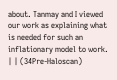about. Tanmay and I viewed our work as explaining what is needed for such an inflationary model to work.
| | (34Pre-Haloscan)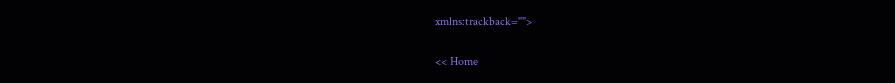xmlns:trackback="">

<< Home